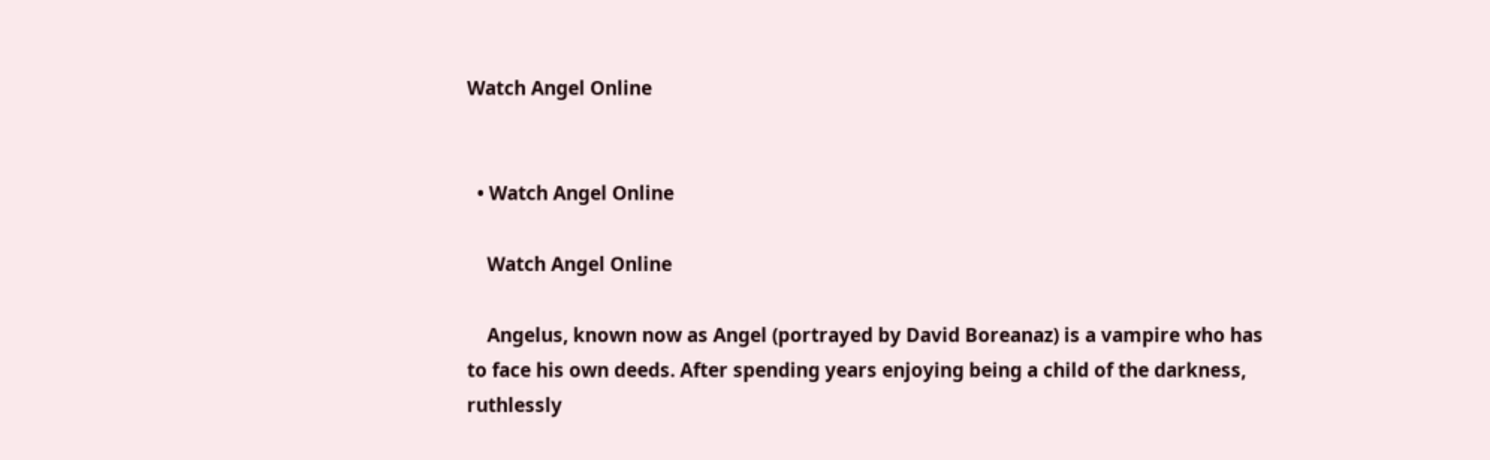Watch Angel Online


  • Watch Angel Online

    Watch Angel Online

    Angelus, known now as Angel (portrayed by David Boreanaz) is a vampire who has to face his own deeds. After spending years enjoying being a child of the darkness, ruthlessly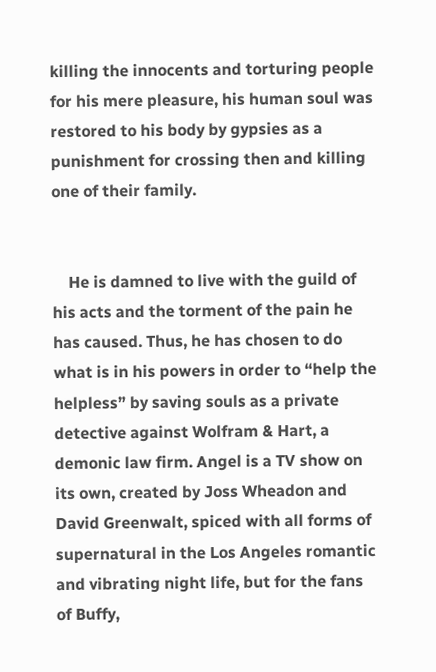killing the innocents and torturing people for his mere pleasure, his human soul was restored to his body by gypsies as a punishment for crossing then and killing one of their family.


    He is damned to live with the guild of his acts and the torment of the pain he has caused. Thus, he has chosen to do what is in his powers in order to “help the helpless” by saving souls as a private detective against Wolfram & Hart, a demonic law firm. Angel is a TV show on its own, created by Joss Wheadon and David Greenwalt, spiced with all forms of supernatural in the Los Angeles romantic and vibrating night life, but for the fans of Buffy,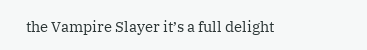the Vampire Slayer it’s a full delight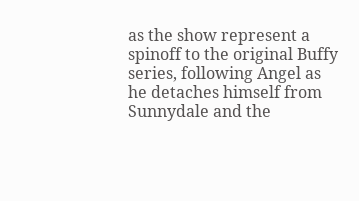as the show represent a spinoff to the original Buffy series, following Angel as he detaches himself from Sunnydale and the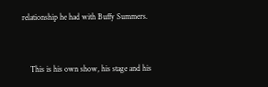relationship he had with Buffy Summers.


    This is his own show, his stage and his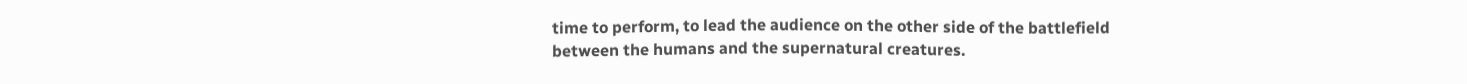time to perform, to lead the audience on the other side of the battlefield between the humans and the supernatural creatures.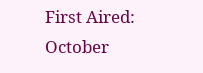First Aired: October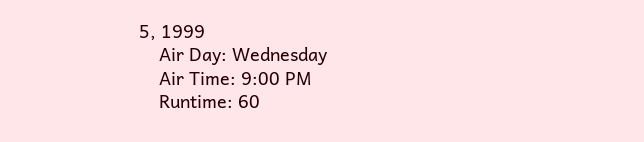5, 1999
    Air Day: Wednesday
    Air Time: 9:00 PM
    Runtime: 60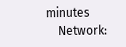minutes
    Network: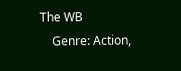The WB
    Genre: Action,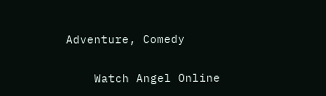Adventure, Comedy

    Watch Angel Online